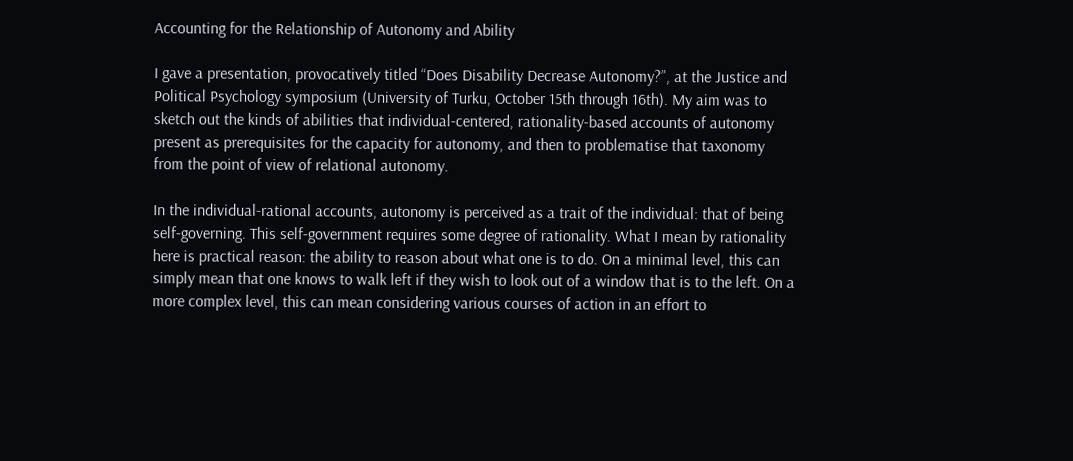Accounting for the Relationship of Autonomy and Ability

I gave a presentation, provocatively titled “Does Disability Decrease Autonomy?”, at the Justice and Political Psychology symposium (University of Turku, October 15th through 16th). My aim was to sketch out the kinds of abilities that individual-centered, rationality-based accounts of autonomy present as prerequisites for the capacity for autonomy, and then to problematise that taxonomy from the point of view of relational autonomy.

In the individual-rational accounts, autonomy is perceived as a trait of the individual: that of being self-governing. This self-government requires some degree of rationality. What I mean by rationality here is practical reason: the ability to reason about what one is to do. On a minimal level, this can simply mean that one knows to walk left if they wish to look out of a window that is to the left. On a more complex level, this can mean considering various courses of action in an effort to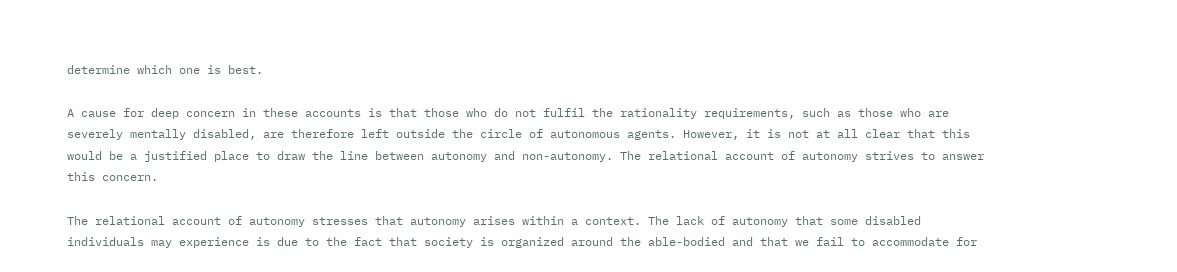determine which one is best.

A cause for deep concern in these accounts is that those who do not fulfil the rationality requirements, such as those who are severely mentally disabled, are therefore left outside the circle of autonomous agents. However, it is not at all clear that this would be a justified place to draw the line between autonomy and non-autonomy. The relational account of autonomy strives to answer this concern.

The relational account of autonomy stresses that autonomy arises within a context. The lack of autonomy that some disabled individuals may experience is due to the fact that society is organized around the able-bodied and that we fail to accommodate for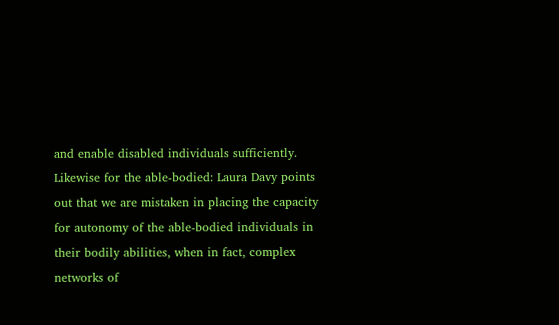and enable disabled individuals sufficiently. Likewise for the able-bodied: Laura Davy points out that we are mistaken in placing the capacity for autonomy of the able-bodied individuals in their bodily abilities, when in fact, complex networks of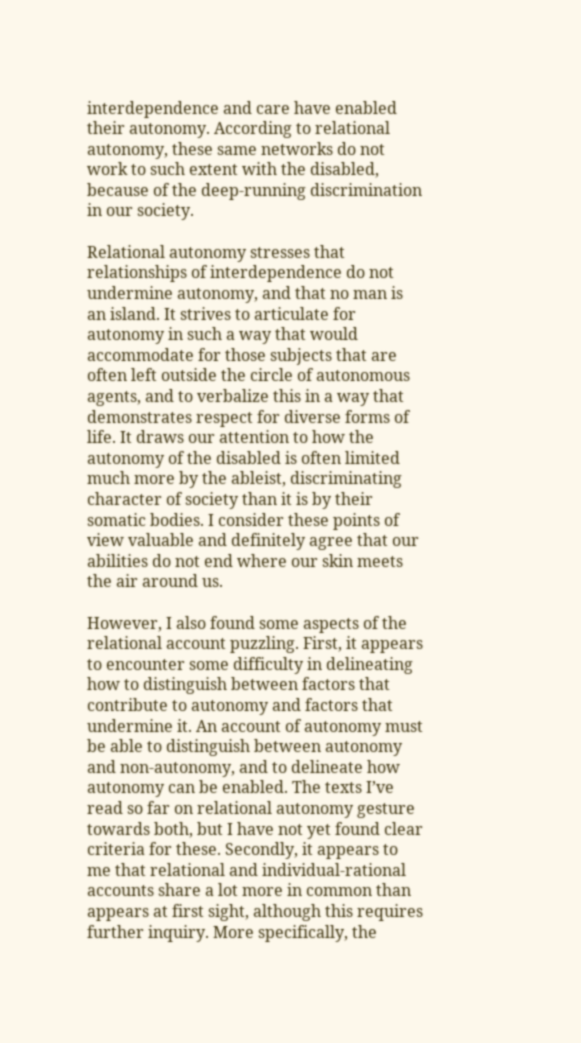interdependence and care have enabled their autonomy. According to relational autonomy, these same networks do not work to such extent with the disabled, because of the deep-running discrimination in our society.

Relational autonomy stresses that relationships of interdependence do not undermine autonomy, and that no man is an island. It strives to articulate for autonomy in such a way that would accommodate for those subjects that are often left outside the circle of autonomous agents, and to verbalize this in a way that demonstrates respect for diverse forms of life. It draws our attention to how the autonomy of the disabled is often limited much more by the ableist, discriminating character of society than it is by their somatic bodies. I consider these points of view valuable and definitely agree that our abilities do not end where our skin meets the air around us.

However, I also found some aspects of the relational account puzzling. First, it appears to encounter some difficulty in delineating how to distinguish between factors that contribute to autonomy and factors that undermine it. An account of autonomy must be able to distinguish between autonomy and non-autonomy, and to delineate how autonomy can be enabled. The texts I’ve read so far on relational autonomy gesture towards both, but I have not yet found clear criteria for these. Secondly, it appears to me that relational and individual-rational accounts share a lot more in common than appears at first sight, although this requires further inquiry. More specifically, the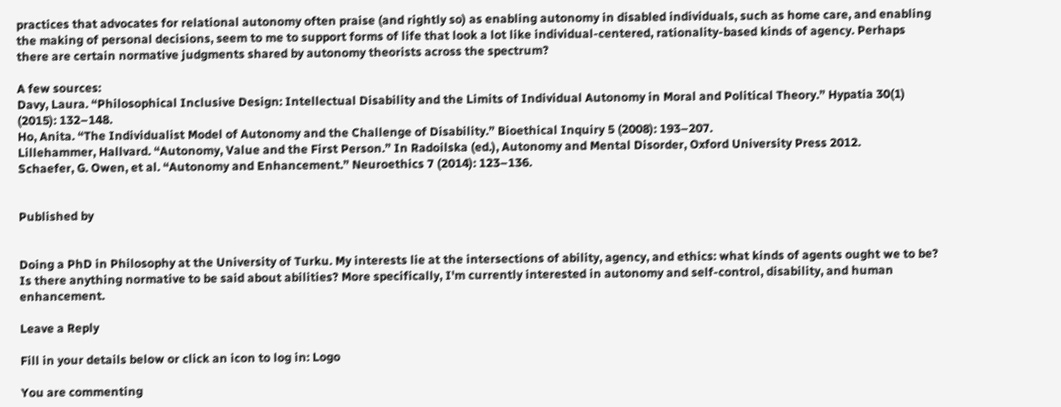practices that advocates for relational autonomy often praise (and rightly so) as enabling autonomy in disabled individuals, such as home care, and enabling the making of personal decisions, seem to me to support forms of life that look a lot like individual-centered, rationality-based kinds of agency. Perhaps there are certain normative judgments shared by autonomy theorists across the spectrum?

A few sources:
Davy, Laura. “Philosophical Inclusive Design: Intellectual Disability and the Limits of Individual Autonomy in Moral and Political Theory.” Hypatia 30(1) (2015): 132–148.
Ho, Anita. “The Individualist Model of Autonomy and the Challenge of Disability.” Bioethical Inquiry 5 (2008): 193–207.
Lillehammer, Hallvard. “Autonomy, Value and the First Person.” In Radoilska (ed.), Autonomy and Mental Disorder, Oxford University Press 2012.
Schaefer, G. Owen, et al. “Autonomy and Enhancement.” Neuroethics 7 (2014): 123–136.


Published by


Doing a PhD in Philosophy at the University of Turku. My interests lie at the intersections of ability, agency, and ethics: what kinds of agents ought we to be? Is there anything normative to be said about abilities? More specifically, I'm currently interested in autonomy and self-control, disability, and human enhancement.

Leave a Reply

Fill in your details below or click an icon to log in: Logo

You are commenting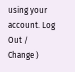using your account. Log Out /  Change )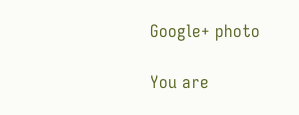Google+ photo

You are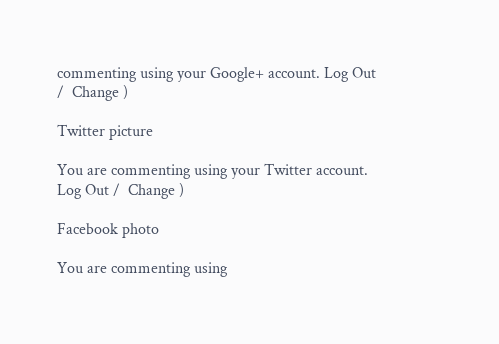commenting using your Google+ account. Log Out /  Change )

Twitter picture

You are commenting using your Twitter account. Log Out /  Change )

Facebook photo

You are commenting using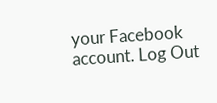your Facebook account. Log Out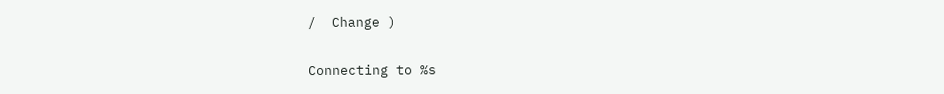/  Change )


Connecting to %s